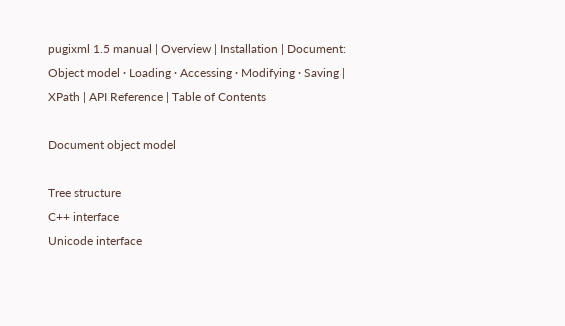pugixml 1.5 manual | Overview | Installation | Document: Object model · Loading · Accessing · Modifying · Saving | XPath | API Reference | Table of Contents

Document object model

Tree structure
C++ interface
Unicode interface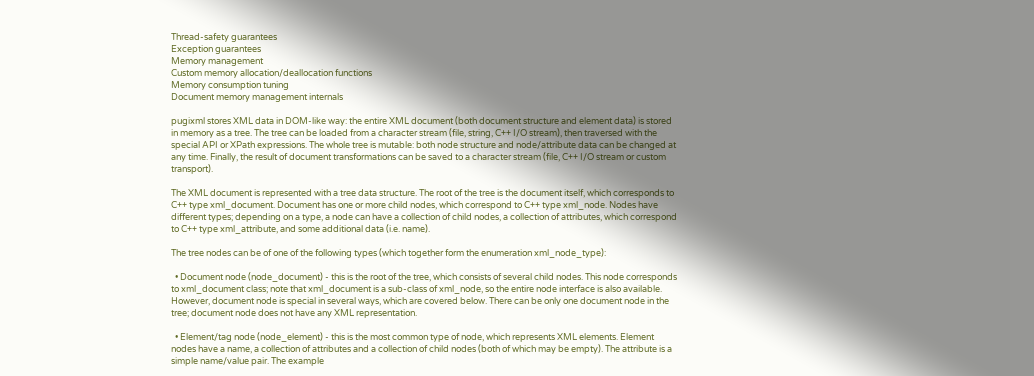Thread-safety guarantees
Exception guarantees
Memory management
Custom memory allocation/deallocation functions
Memory consumption tuning
Document memory management internals

pugixml stores XML data in DOM-like way: the entire XML document (both document structure and element data) is stored in memory as a tree. The tree can be loaded from a character stream (file, string, C++ I/O stream), then traversed with the special API or XPath expressions. The whole tree is mutable: both node structure and node/attribute data can be changed at any time. Finally, the result of document transformations can be saved to a character stream (file, C++ I/O stream or custom transport).

The XML document is represented with a tree data structure. The root of the tree is the document itself, which corresponds to C++ type xml_document. Document has one or more child nodes, which correspond to C++ type xml_node. Nodes have different types; depending on a type, a node can have a collection of child nodes, a collection of attributes, which correspond to C++ type xml_attribute, and some additional data (i.e. name).

The tree nodes can be of one of the following types (which together form the enumeration xml_node_type):

  • Document node (node_document) - this is the root of the tree, which consists of several child nodes. This node corresponds to xml_document class; note that xml_document is a sub-class of xml_node, so the entire node interface is also available. However, document node is special in several ways, which are covered below. There can be only one document node in the tree; document node does not have any XML representation.

  • Element/tag node (node_element) - this is the most common type of node, which represents XML elements. Element nodes have a name, a collection of attributes and a collection of child nodes (both of which may be empty). The attribute is a simple name/value pair. The example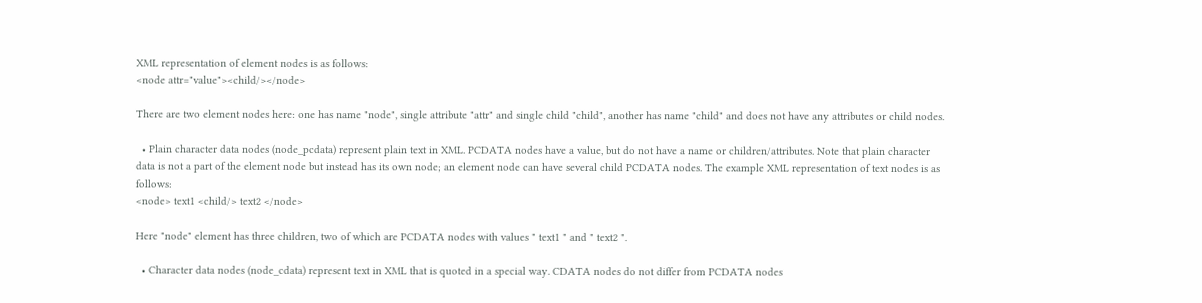XML representation of element nodes is as follows:
<node attr="value"><child/></node>

There are two element nodes here: one has name "node", single attribute "attr" and single child "child", another has name "child" and does not have any attributes or child nodes.

  • Plain character data nodes (node_pcdata) represent plain text in XML. PCDATA nodes have a value, but do not have a name or children/attributes. Note that plain character data is not a part of the element node but instead has its own node; an element node can have several child PCDATA nodes. The example XML representation of text nodes is as follows:
<node> text1 <child/> text2 </node>

Here "node" element has three children, two of which are PCDATA nodes with values " text1 " and " text2 ".

  • Character data nodes (node_cdata) represent text in XML that is quoted in a special way. CDATA nodes do not differ from PCDATA nodes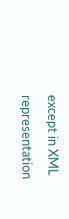except in XML representation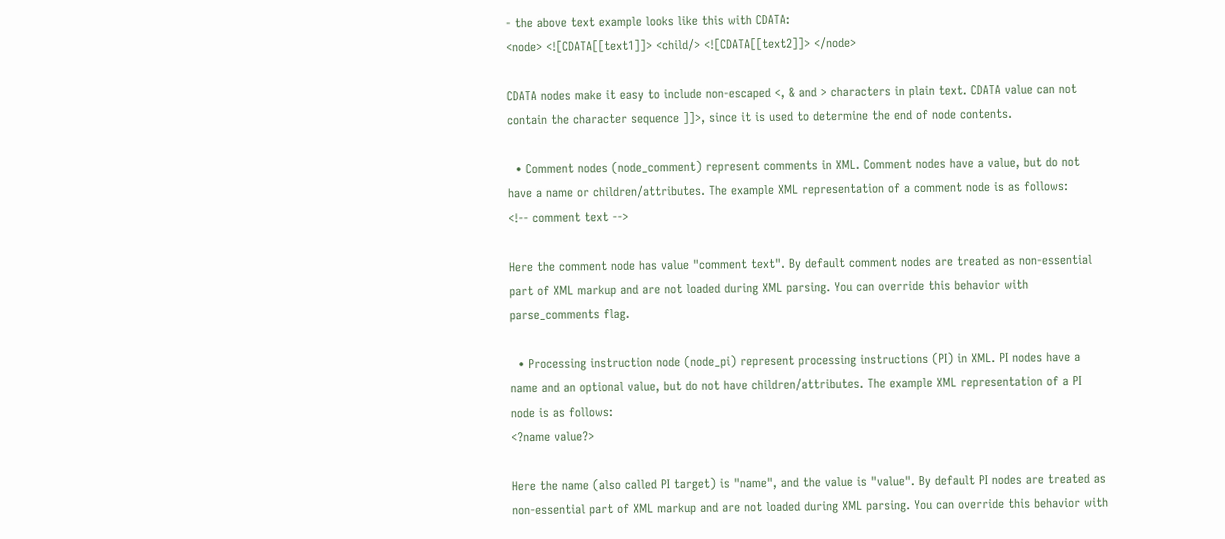- the above text example looks like this with CDATA:
<node> <![CDATA[[text1]]> <child/> <![CDATA[[text2]]> </node>

CDATA nodes make it easy to include non-escaped <, & and > characters in plain text. CDATA value can not contain the character sequence ]]>, since it is used to determine the end of node contents.

  • Comment nodes (node_comment) represent comments in XML. Comment nodes have a value, but do not have a name or children/attributes. The example XML representation of a comment node is as follows:
<!-- comment text -->

Here the comment node has value "comment text". By default comment nodes are treated as non-essential part of XML markup and are not loaded during XML parsing. You can override this behavior with parse_comments flag.

  • Processing instruction node (node_pi) represent processing instructions (PI) in XML. PI nodes have a name and an optional value, but do not have children/attributes. The example XML representation of a PI node is as follows:
<?name value?>

Here the name (also called PI target) is "name", and the value is "value". By default PI nodes are treated as non-essential part of XML markup and are not loaded during XML parsing. You can override this behavior with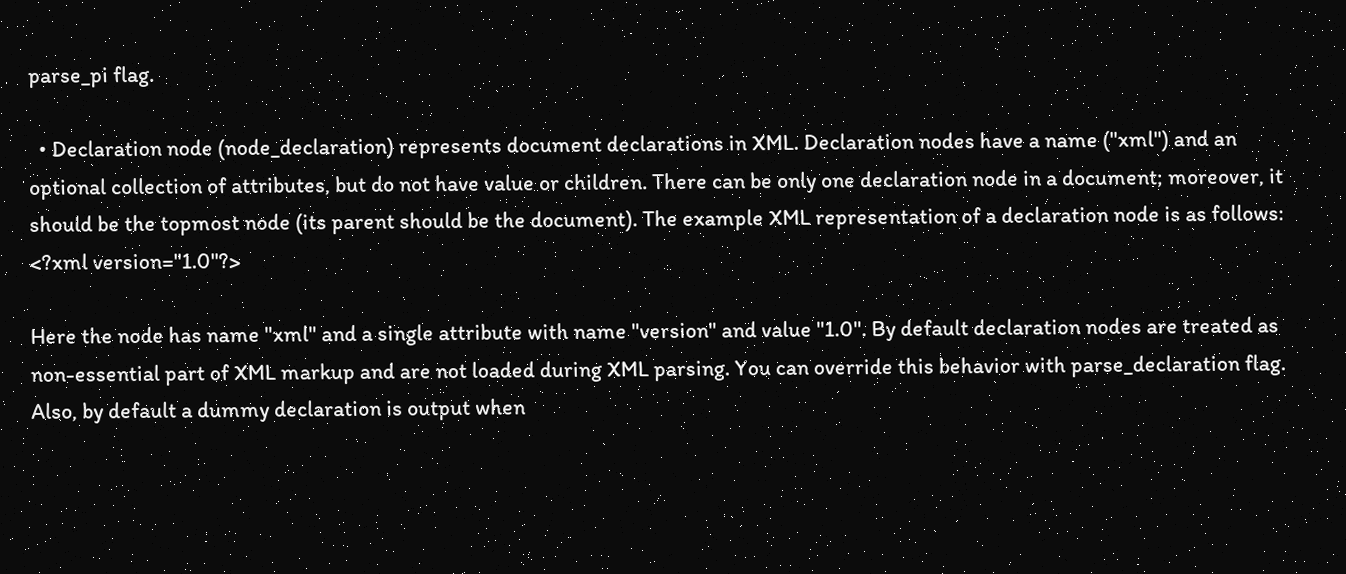parse_pi flag.

  • Declaration node (node_declaration) represents document declarations in XML. Declaration nodes have a name ("xml") and an optional collection of attributes, but do not have value or children. There can be only one declaration node in a document; moreover, it should be the topmost node (its parent should be the document). The example XML representation of a declaration node is as follows:
<?xml version="1.0"?>

Here the node has name "xml" and a single attribute with name "version" and value "1.0". By default declaration nodes are treated as non-essential part of XML markup and are not loaded during XML parsing. You can override this behavior with parse_declaration flag. Also, by default a dummy declaration is output when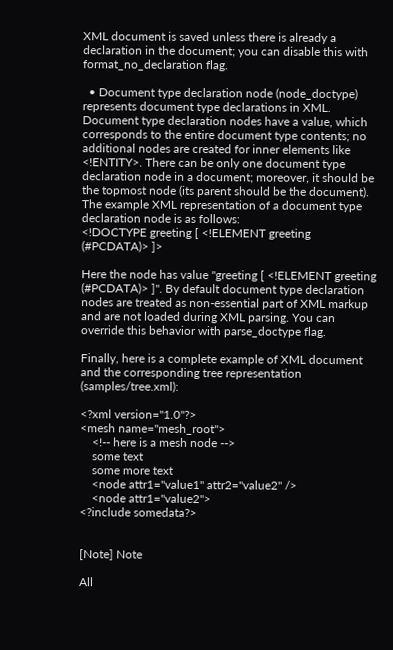XML document is saved unless there is already a declaration in the document; you can disable this with format_no_declaration flag.

  • Document type declaration node (node_doctype) represents document type declarations in XML. Document type declaration nodes have a value, which corresponds to the entire document type contents; no additional nodes are created for inner elements like <!ENTITY>. There can be only one document type declaration node in a document; moreover, it should be the topmost node (its parent should be the document). The example XML representation of a document type declaration node is as follows:
<!DOCTYPE greeting [ <!ELEMENT greeting (#PCDATA)> ]>

Here the node has value "greeting [ <!ELEMENT greeting (#PCDATA)> ]". By default document type declaration nodes are treated as non-essential part of XML markup and are not loaded during XML parsing. You can override this behavior with parse_doctype flag.

Finally, here is a complete example of XML document and the corresponding tree representation (samples/tree.xml):

<?xml version="1.0"?>
<mesh name="mesh_root">
    <!-- here is a mesh node -->
    some text
    some more text
    <node attr1="value1" attr2="value2" />
    <node attr1="value2">
<?include somedata?>


[Note] Note

All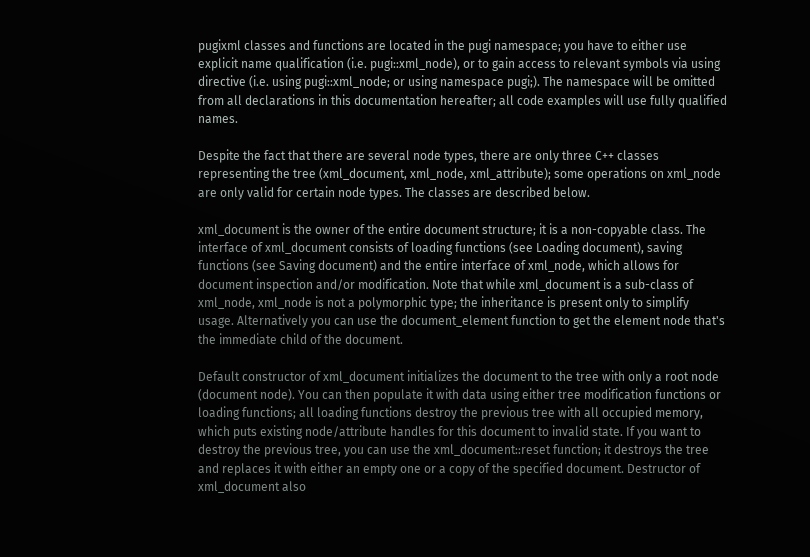pugixml classes and functions are located in the pugi namespace; you have to either use explicit name qualification (i.e. pugi::xml_node), or to gain access to relevant symbols via using directive (i.e. using pugi::xml_node; or using namespace pugi;). The namespace will be omitted from all declarations in this documentation hereafter; all code examples will use fully qualified names.

Despite the fact that there are several node types, there are only three C++ classes representing the tree (xml_document, xml_node, xml_attribute); some operations on xml_node are only valid for certain node types. The classes are described below.

xml_document is the owner of the entire document structure; it is a non-copyable class. The interface of xml_document consists of loading functions (see Loading document), saving functions (see Saving document) and the entire interface of xml_node, which allows for document inspection and/or modification. Note that while xml_document is a sub-class of xml_node, xml_node is not a polymorphic type; the inheritance is present only to simplify usage. Alternatively you can use the document_element function to get the element node that's the immediate child of the document.

Default constructor of xml_document initializes the document to the tree with only a root node (document node). You can then populate it with data using either tree modification functions or loading functions; all loading functions destroy the previous tree with all occupied memory, which puts existing node/attribute handles for this document to invalid state. If you want to destroy the previous tree, you can use the xml_document::reset function; it destroys the tree and replaces it with either an empty one or a copy of the specified document. Destructor of xml_document also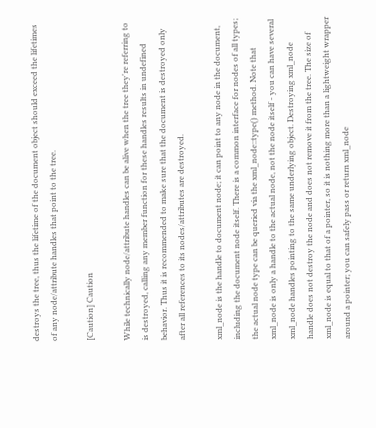destroys the tree, thus the lifetime of the document object should exceed the lifetimes of any node/attribute handles that point to the tree.

[Caution] Caution

While technically node/attribute handles can be alive when the tree they're referring to is destroyed, calling any member function for these handles results in undefined behavior. Thus it is recommended to make sure that the document is destroyed only after all references to its nodes/attributes are destroyed.

xml_node is the handle to document node; it can point to any node in the document, including the document node itself. There is a common interface for nodes of all types; the actual node type can be queried via the xml_node::type() method. Note that xml_node is only a handle to the actual node, not the node itself - you can have several xml_node handles pointing to the same underlying object. Destroying xml_node handle does not destroy the node and does not remove it from the tree. The size of xml_node is equal to that of a pointer, so it is nothing more than a lightweight wrapper around a pointer; you can safely pass or return xml_node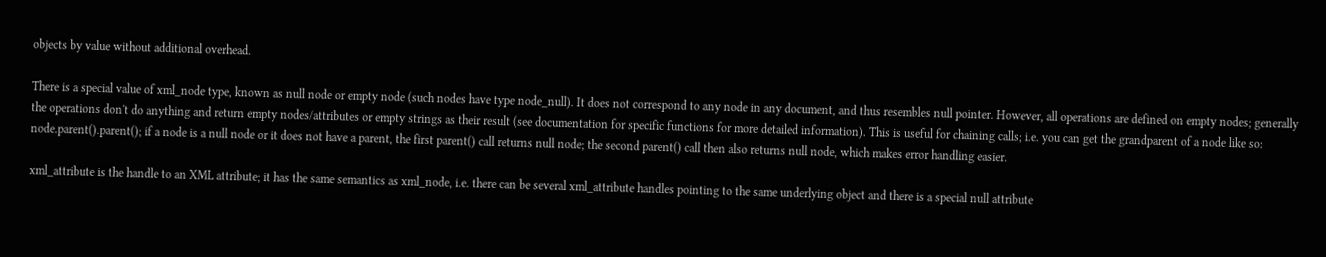objects by value without additional overhead.

There is a special value of xml_node type, known as null node or empty node (such nodes have type node_null). It does not correspond to any node in any document, and thus resembles null pointer. However, all operations are defined on empty nodes; generally the operations don't do anything and return empty nodes/attributes or empty strings as their result (see documentation for specific functions for more detailed information). This is useful for chaining calls; i.e. you can get the grandparent of a node like so: node.parent().parent(); if a node is a null node or it does not have a parent, the first parent() call returns null node; the second parent() call then also returns null node, which makes error handling easier.

xml_attribute is the handle to an XML attribute; it has the same semantics as xml_node, i.e. there can be several xml_attribute handles pointing to the same underlying object and there is a special null attribute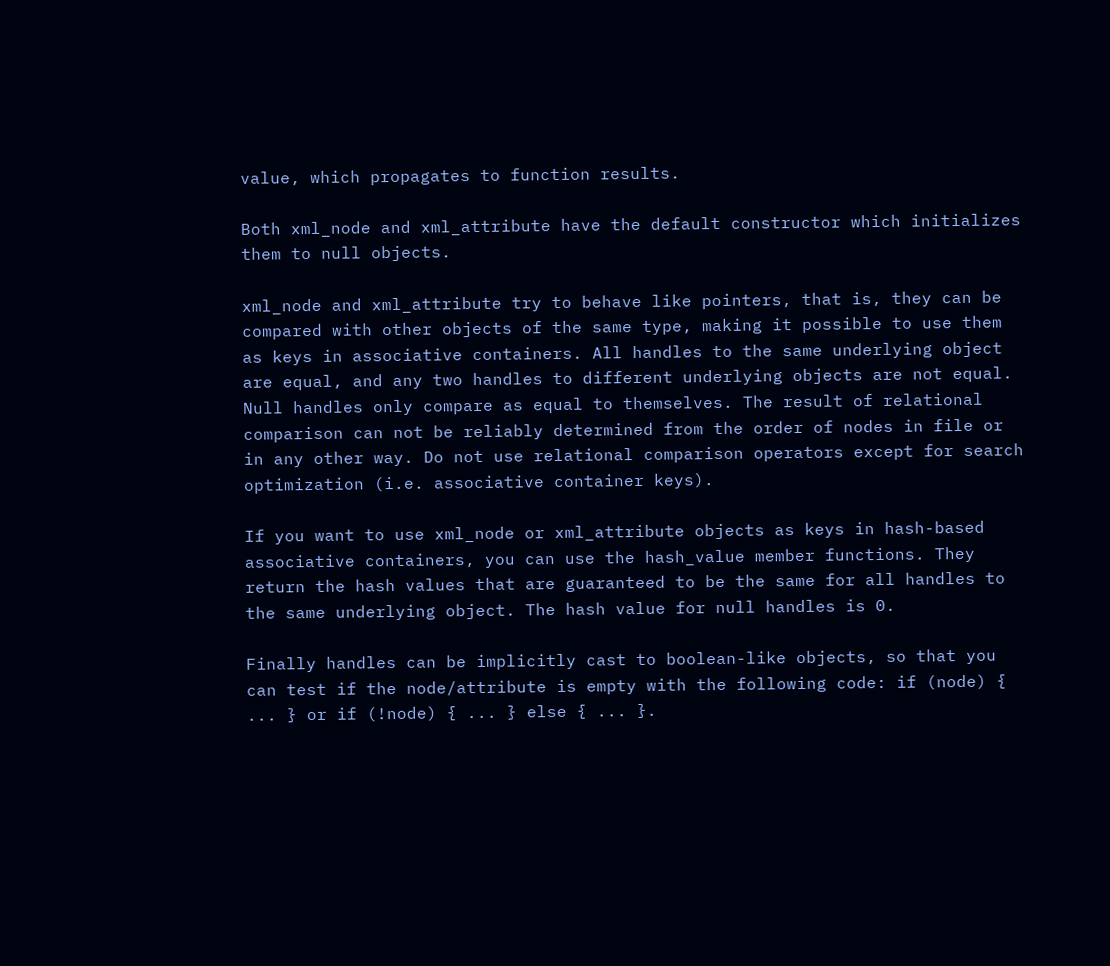value, which propagates to function results.

Both xml_node and xml_attribute have the default constructor which initializes them to null objects.

xml_node and xml_attribute try to behave like pointers, that is, they can be compared with other objects of the same type, making it possible to use them as keys in associative containers. All handles to the same underlying object are equal, and any two handles to different underlying objects are not equal. Null handles only compare as equal to themselves. The result of relational comparison can not be reliably determined from the order of nodes in file or in any other way. Do not use relational comparison operators except for search optimization (i.e. associative container keys).

If you want to use xml_node or xml_attribute objects as keys in hash-based associative containers, you can use the hash_value member functions. They return the hash values that are guaranteed to be the same for all handles to the same underlying object. The hash value for null handles is 0.

Finally handles can be implicitly cast to boolean-like objects, so that you can test if the node/attribute is empty with the following code: if (node) { ... } or if (!node) { ... } else { ... }.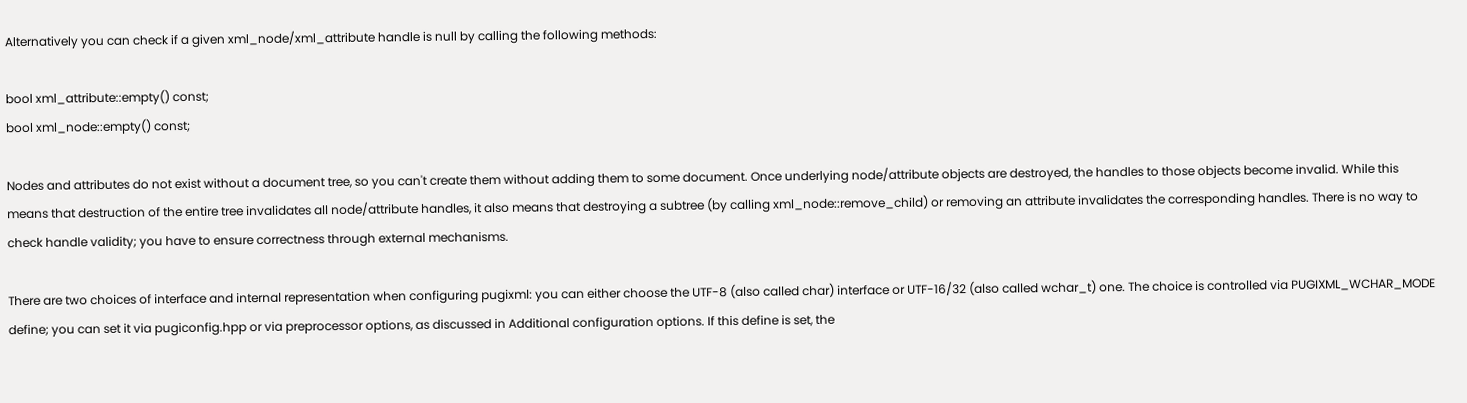Alternatively you can check if a given xml_node/xml_attribute handle is null by calling the following methods:

bool xml_attribute::empty() const;
bool xml_node::empty() const;

Nodes and attributes do not exist without a document tree, so you can't create them without adding them to some document. Once underlying node/attribute objects are destroyed, the handles to those objects become invalid. While this means that destruction of the entire tree invalidates all node/attribute handles, it also means that destroying a subtree (by calling xml_node::remove_child) or removing an attribute invalidates the corresponding handles. There is no way to check handle validity; you have to ensure correctness through external mechanisms.

There are two choices of interface and internal representation when configuring pugixml: you can either choose the UTF-8 (also called char) interface or UTF-16/32 (also called wchar_t) one. The choice is controlled via PUGIXML_WCHAR_MODE define; you can set it via pugiconfig.hpp or via preprocessor options, as discussed in Additional configuration options. If this define is set, the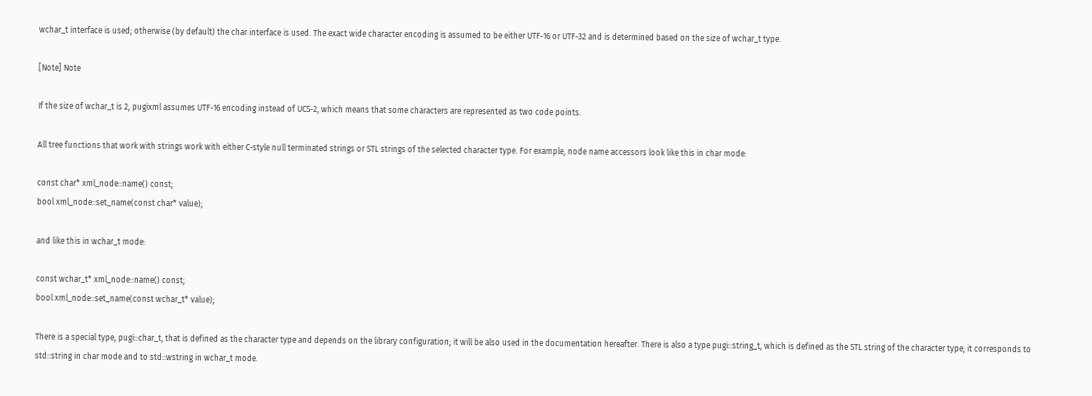wchar_t interface is used; otherwise (by default) the char interface is used. The exact wide character encoding is assumed to be either UTF-16 or UTF-32 and is determined based on the size of wchar_t type.

[Note] Note

If the size of wchar_t is 2, pugixml assumes UTF-16 encoding instead of UCS-2, which means that some characters are represented as two code points.

All tree functions that work with strings work with either C-style null terminated strings or STL strings of the selected character type. For example, node name accessors look like this in char mode:

const char* xml_node::name() const;
bool xml_node::set_name(const char* value);

and like this in wchar_t mode:

const wchar_t* xml_node::name() const;
bool xml_node::set_name(const wchar_t* value);

There is a special type, pugi::char_t, that is defined as the character type and depends on the library configuration; it will be also used in the documentation hereafter. There is also a type pugi::string_t, which is defined as the STL string of the character type; it corresponds to std::string in char mode and to std::wstring in wchar_t mode.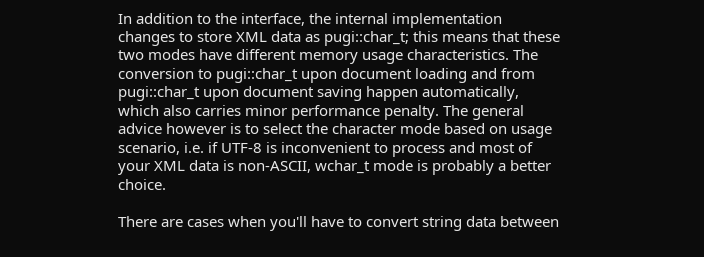In addition to the interface, the internal implementation changes to store XML data as pugi::char_t; this means that these two modes have different memory usage characteristics. The conversion to pugi::char_t upon document loading and from pugi::char_t upon document saving happen automatically, which also carries minor performance penalty. The general advice however is to select the character mode based on usage scenario, i.e. if UTF-8 is inconvenient to process and most of your XML data is non-ASCII, wchar_t mode is probably a better choice.

There are cases when you'll have to convert string data between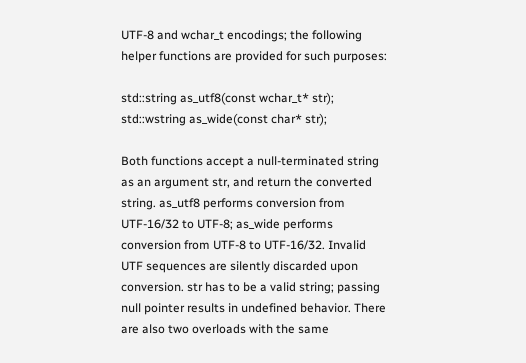UTF-8 and wchar_t encodings; the following helper functions are provided for such purposes:

std::string as_utf8(const wchar_t* str);
std::wstring as_wide(const char* str);

Both functions accept a null-terminated string as an argument str, and return the converted string. as_utf8 performs conversion from UTF-16/32 to UTF-8; as_wide performs conversion from UTF-8 to UTF-16/32. Invalid UTF sequences are silently discarded upon conversion. str has to be a valid string; passing null pointer results in undefined behavior. There are also two overloads with the same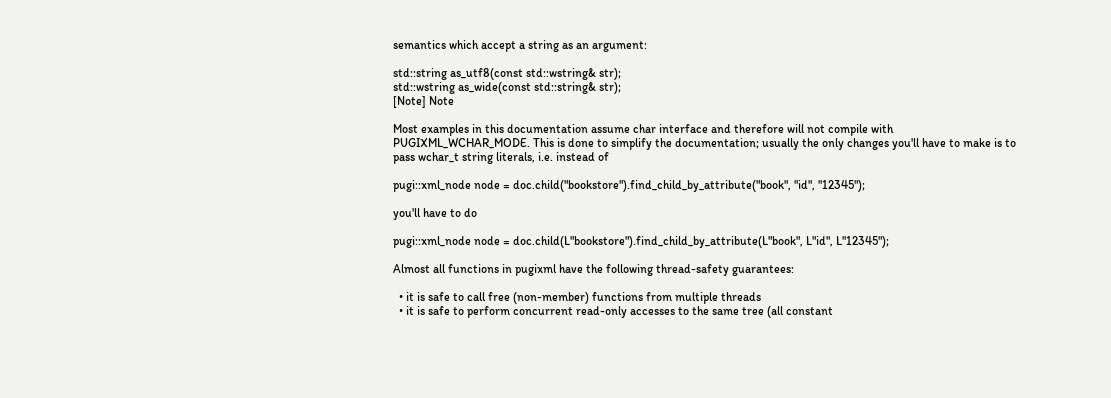semantics which accept a string as an argument:

std::string as_utf8(const std::wstring& str);
std::wstring as_wide(const std::string& str);
[Note] Note

Most examples in this documentation assume char interface and therefore will not compile with PUGIXML_WCHAR_MODE. This is done to simplify the documentation; usually the only changes you'll have to make is to pass wchar_t string literals, i.e. instead of

pugi::xml_node node = doc.child("bookstore").find_child_by_attribute("book", "id", "12345");

you'll have to do

pugi::xml_node node = doc.child(L"bookstore").find_child_by_attribute(L"book", L"id", L"12345");

Almost all functions in pugixml have the following thread-safety guarantees:

  • it is safe to call free (non-member) functions from multiple threads
  • it is safe to perform concurrent read-only accesses to the same tree (all constant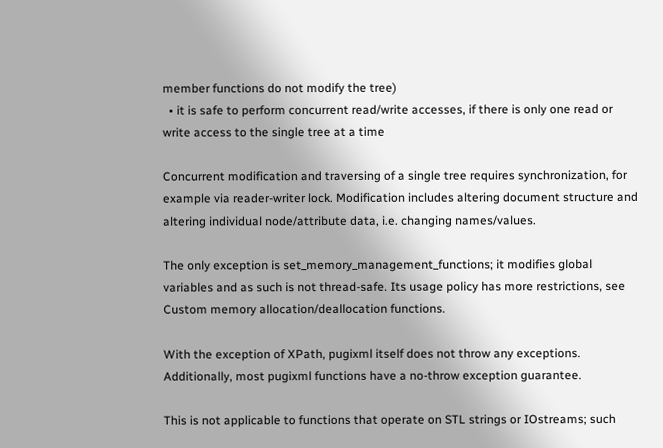member functions do not modify the tree)
  • it is safe to perform concurrent read/write accesses, if there is only one read or write access to the single tree at a time

Concurrent modification and traversing of a single tree requires synchronization, for example via reader-writer lock. Modification includes altering document structure and altering individual node/attribute data, i.e. changing names/values.

The only exception is set_memory_management_functions; it modifies global variables and as such is not thread-safe. Its usage policy has more restrictions, see Custom memory allocation/deallocation functions.

With the exception of XPath, pugixml itself does not throw any exceptions. Additionally, most pugixml functions have a no-throw exception guarantee.

This is not applicable to functions that operate on STL strings or IOstreams; such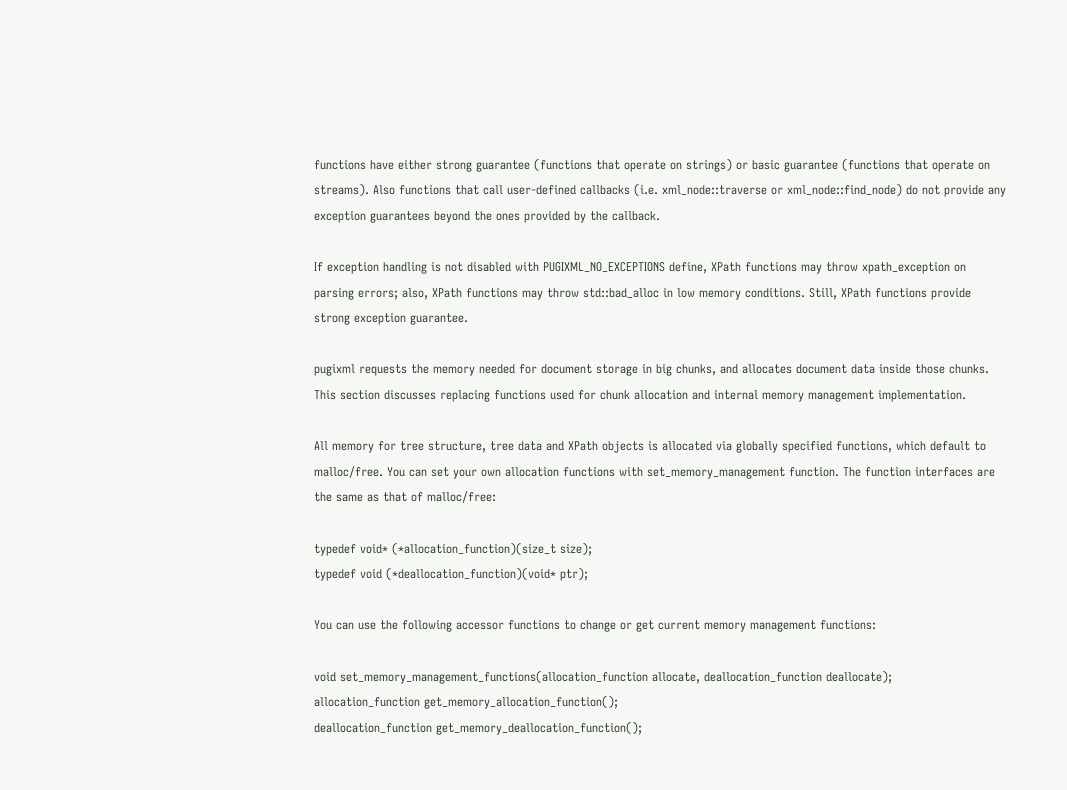functions have either strong guarantee (functions that operate on strings) or basic guarantee (functions that operate on streams). Also functions that call user-defined callbacks (i.e. xml_node::traverse or xml_node::find_node) do not provide any exception guarantees beyond the ones provided by the callback.

If exception handling is not disabled with PUGIXML_NO_EXCEPTIONS define, XPath functions may throw xpath_exception on parsing errors; also, XPath functions may throw std::bad_alloc in low memory conditions. Still, XPath functions provide strong exception guarantee.

pugixml requests the memory needed for document storage in big chunks, and allocates document data inside those chunks. This section discusses replacing functions used for chunk allocation and internal memory management implementation.

All memory for tree structure, tree data and XPath objects is allocated via globally specified functions, which default to malloc/free. You can set your own allocation functions with set_memory_management function. The function interfaces are the same as that of malloc/free:

typedef void* (*allocation_function)(size_t size);
typedef void (*deallocation_function)(void* ptr);

You can use the following accessor functions to change or get current memory management functions:

void set_memory_management_functions(allocation_function allocate, deallocation_function deallocate);
allocation_function get_memory_allocation_function();
deallocation_function get_memory_deallocation_function();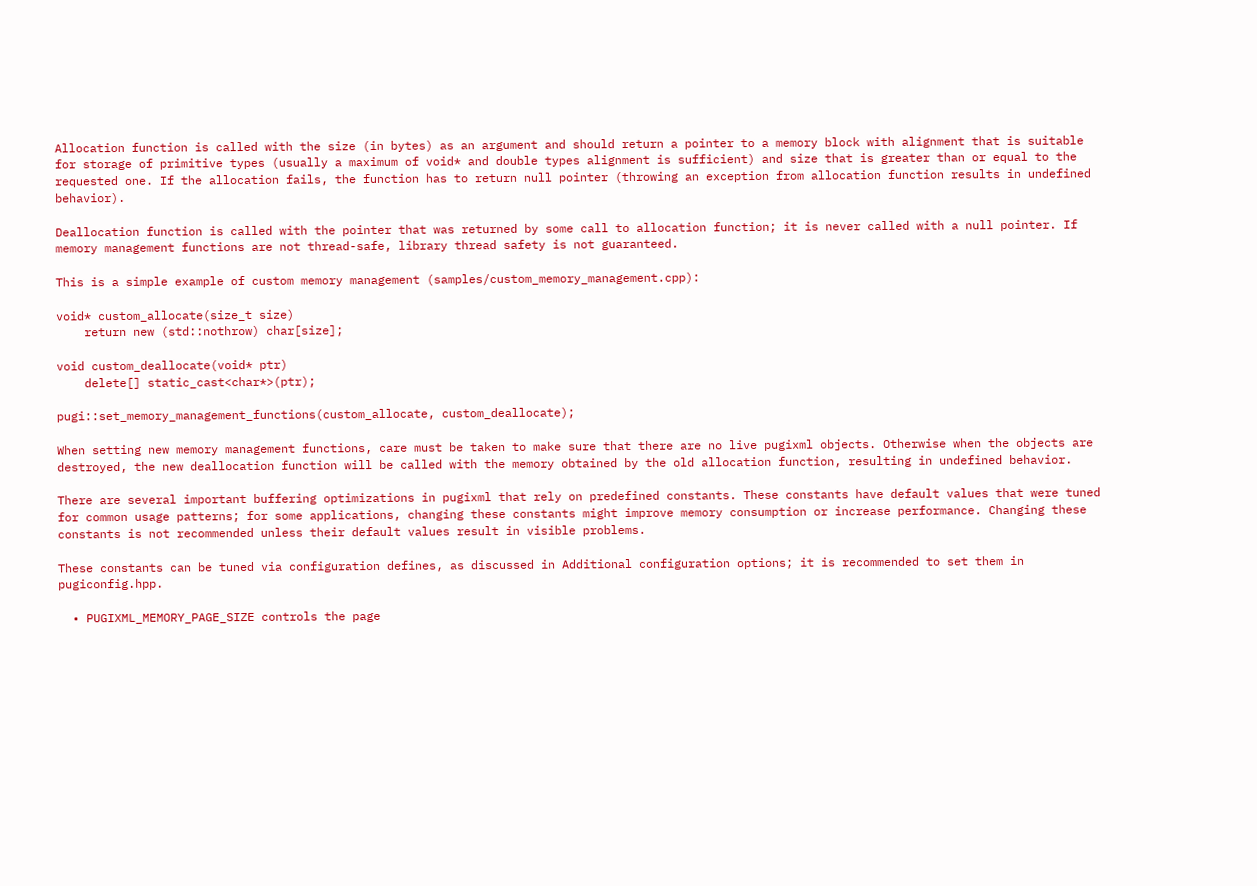Allocation function is called with the size (in bytes) as an argument and should return a pointer to a memory block with alignment that is suitable for storage of primitive types (usually a maximum of void* and double types alignment is sufficient) and size that is greater than or equal to the requested one. If the allocation fails, the function has to return null pointer (throwing an exception from allocation function results in undefined behavior).

Deallocation function is called with the pointer that was returned by some call to allocation function; it is never called with a null pointer. If memory management functions are not thread-safe, library thread safety is not guaranteed.

This is a simple example of custom memory management (samples/custom_memory_management.cpp):

void* custom_allocate(size_t size)
    return new (std::nothrow) char[size];

void custom_deallocate(void* ptr)
    delete[] static_cast<char*>(ptr);

pugi::set_memory_management_functions(custom_allocate, custom_deallocate);

When setting new memory management functions, care must be taken to make sure that there are no live pugixml objects. Otherwise when the objects are destroyed, the new deallocation function will be called with the memory obtained by the old allocation function, resulting in undefined behavior.

There are several important buffering optimizations in pugixml that rely on predefined constants. These constants have default values that were tuned for common usage patterns; for some applications, changing these constants might improve memory consumption or increase performance. Changing these constants is not recommended unless their default values result in visible problems.

These constants can be tuned via configuration defines, as discussed in Additional configuration options; it is recommended to set them in pugiconfig.hpp.

  • PUGIXML_MEMORY_PAGE_SIZE controls the page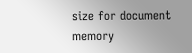size for document memory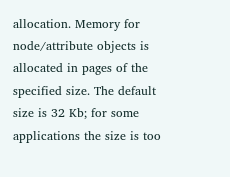allocation. Memory for node/attribute objects is allocated in pages of the specified size. The default size is 32 Kb; for some applications the size is too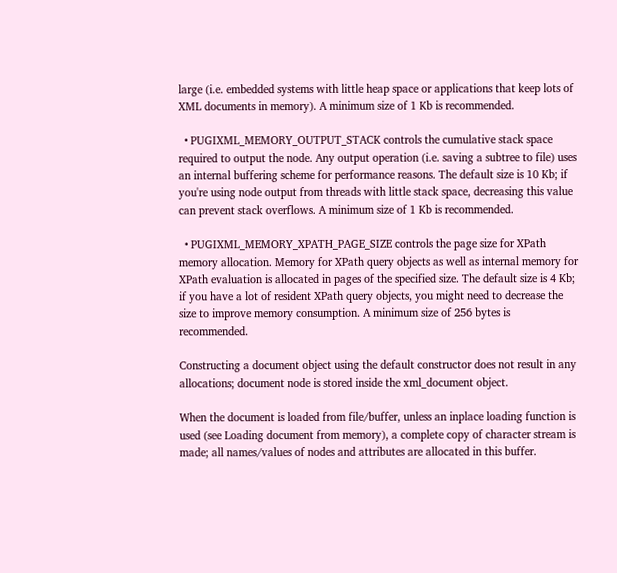large (i.e. embedded systems with little heap space or applications that keep lots of XML documents in memory). A minimum size of 1 Kb is recommended.

  • PUGIXML_MEMORY_OUTPUT_STACK controls the cumulative stack space required to output the node. Any output operation (i.e. saving a subtree to file) uses an internal buffering scheme for performance reasons. The default size is 10 Kb; if you're using node output from threads with little stack space, decreasing this value can prevent stack overflows. A minimum size of 1 Kb is recommended.

  • PUGIXML_MEMORY_XPATH_PAGE_SIZE controls the page size for XPath memory allocation. Memory for XPath query objects as well as internal memory for XPath evaluation is allocated in pages of the specified size. The default size is 4 Kb; if you have a lot of resident XPath query objects, you might need to decrease the size to improve memory consumption. A minimum size of 256 bytes is recommended.

Constructing a document object using the default constructor does not result in any allocations; document node is stored inside the xml_document object.

When the document is loaded from file/buffer, unless an inplace loading function is used (see Loading document from memory), a complete copy of character stream is made; all names/values of nodes and attributes are allocated in this buffer.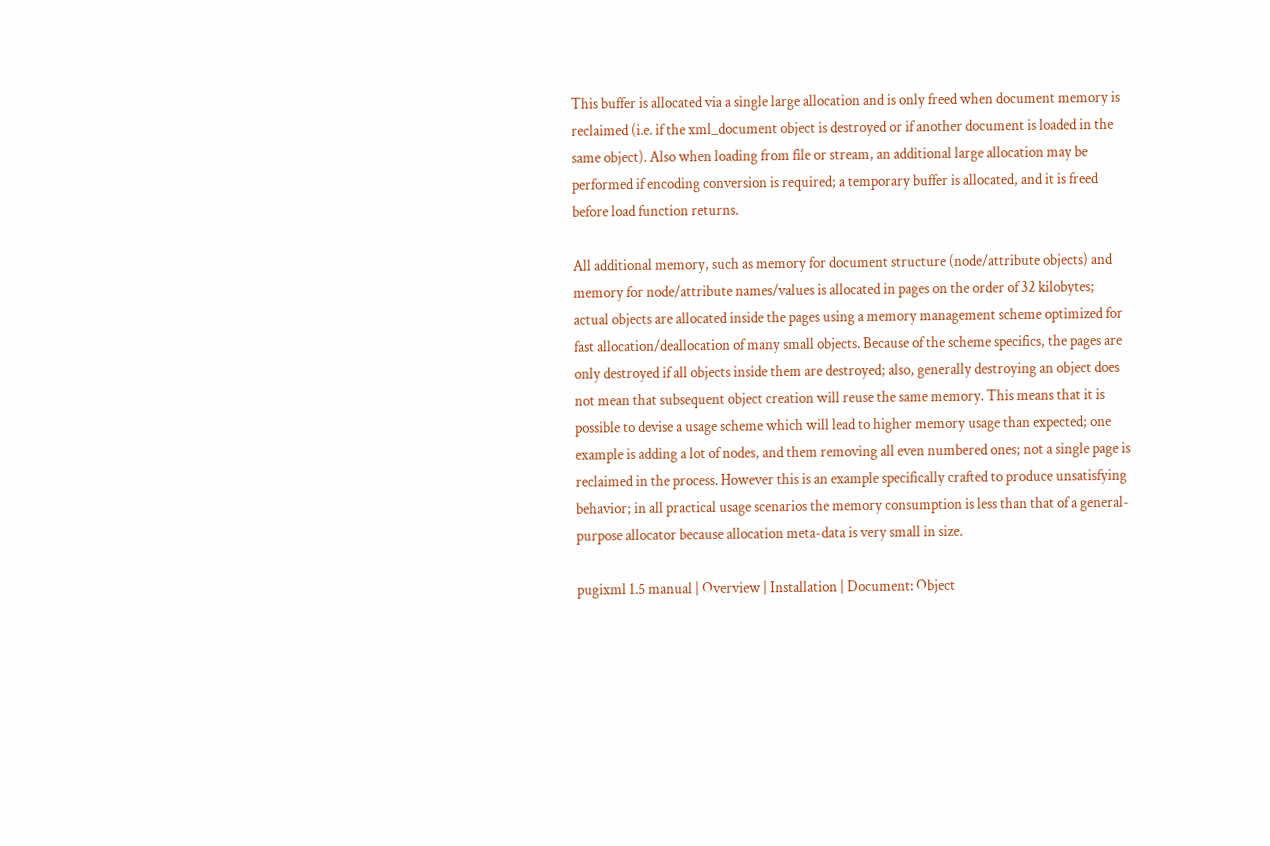This buffer is allocated via a single large allocation and is only freed when document memory is reclaimed (i.e. if the xml_document object is destroyed or if another document is loaded in the same object). Also when loading from file or stream, an additional large allocation may be performed if encoding conversion is required; a temporary buffer is allocated, and it is freed before load function returns.

All additional memory, such as memory for document structure (node/attribute objects) and memory for node/attribute names/values is allocated in pages on the order of 32 kilobytes; actual objects are allocated inside the pages using a memory management scheme optimized for fast allocation/deallocation of many small objects. Because of the scheme specifics, the pages are only destroyed if all objects inside them are destroyed; also, generally destroying an object does not mean that subsequent object creation will reuse the same memory. This means that it is possible to devise a usage scheme which will lead to higher memory usage than expected; one example is adding a lot of nodes, and them removing all even numbered ones; not a single page is reclaimed in the process. However this is an example specifically crafted to produce unsatisfying behavior; in all practical usage scenarios the memory consumption is less than that of a general-purpose allocator because allocation meta-data is very small in size.

pugixml 1.5 manual | Overview | Installation | Document: Object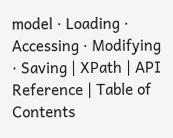model · Loading · Accessing · Modifying · Saving | XPath | API Reference | Table of Contents